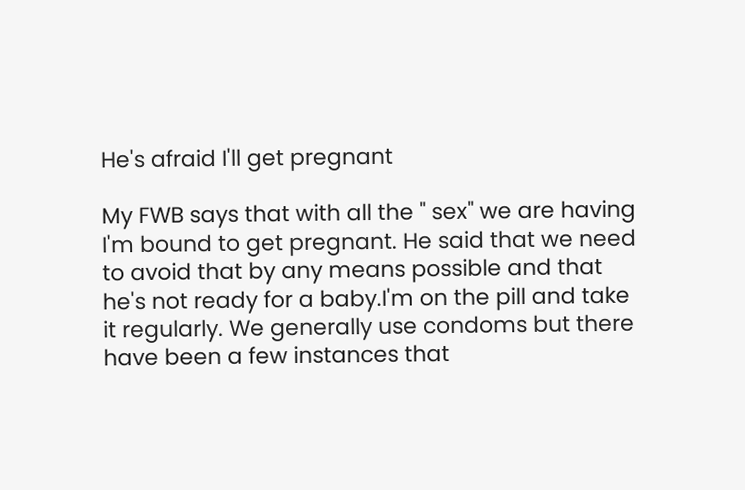He's afraid I'll get pregnant

My FWB says that with all the " sex" we are having I'm bound to get pregnant. He said that we need to avoid that by any means possible and that he's not ready for a baby.I'm on the pill and take it regularly. We generally use condoms but there have been a few instances that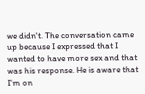we didn't. The conversation came up because I expressed that I wanted to have more sex and that was his response. He is aware that I'm on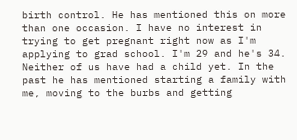birth control. He has mentioned this on more than one occasion. I have no interest in trying to get pregnant right now as I'm applying to grad school. I'm 29 and he's 34. Neither of us have had a child yet. In the past he has mentioned starting a family with me, moving to the burbs and getting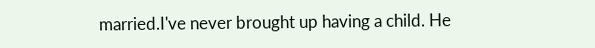married.I've never brought up having a child. He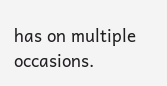has on multiple occasions.